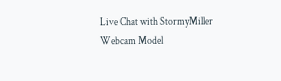Live Chat with StormyMiller Webcam Model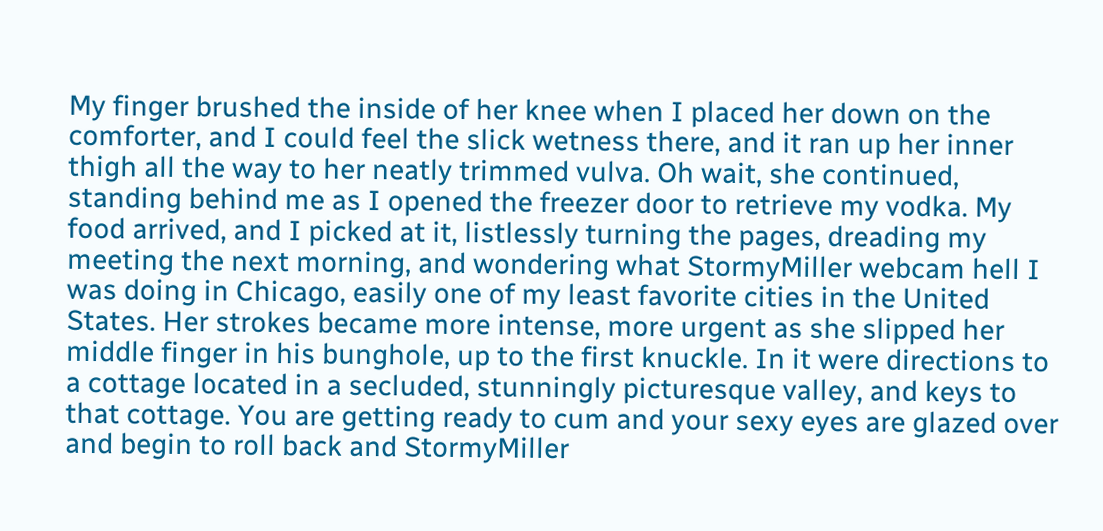My finger brushed the inside of her knee when I placed her down on the comforter, and I could feel the slick wetness there, and it ran up her inner thigh all the way to her neatly trimmed vulva. Oh wait, she continued, standing behind me as I opened the freezer door to retrieve my vodka. My food arrived, and I picked at it, listlessly turning the pages, dreading my meeting the next morning, and wondering what StormyMiller webcam hell I was doing in Chicago, easily one of my least favorite cities in the United States. Her strokes became more intense, more urgent as she slipped her middle finger in his bunghole, up to the first knuckle. In it were directions to a cottage located in a secluded, stunningly picturesque valley, and keys to that cottage. You are getting ready to cum and your sexy eyes are glazed over and begin to roll back and StormyMiller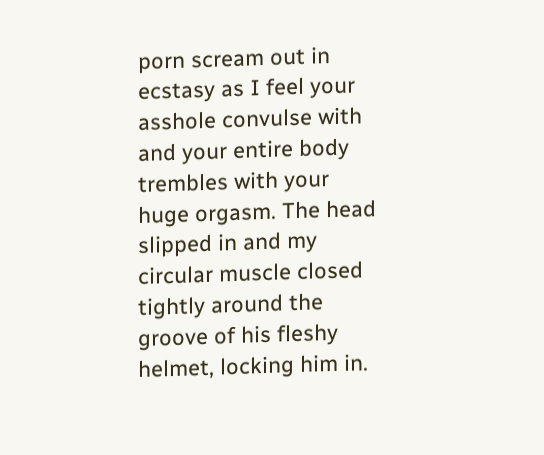porn scream out in ecstasy as I feel your asshole convulse with and your entire body trembles with your huge orgasm. The head slipped in and my circular muscle closed tightly around the groove of his fleshy helmet, locking him in.